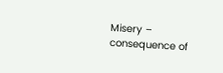Misery – consequence of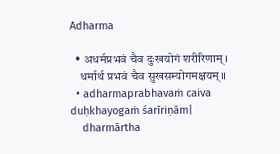Adharma

  • अधर्मप्रभवं चैव दुःखयोगं शरीरिणाम्।
    धर्मार्थ प्रभवं चैव सुखसम्योगमक्षयम्॥
  • adharmaprabhavaṁ caiva duḥkhayogaṁ śarīriṇām|
    dharmārtha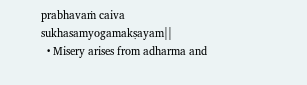prabhavaṁ caiva sukhasamyogamakṣayam||
  • Misery arises from adharma and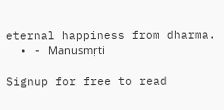eternal happiness from dharma.
  • - Manusmṛti

Signup for free to read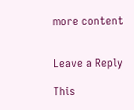more content


Leave a Reply

This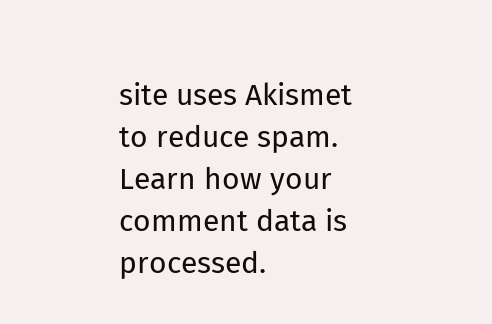site uses Akismet to reduce spam. Learn how your comment data is processed.